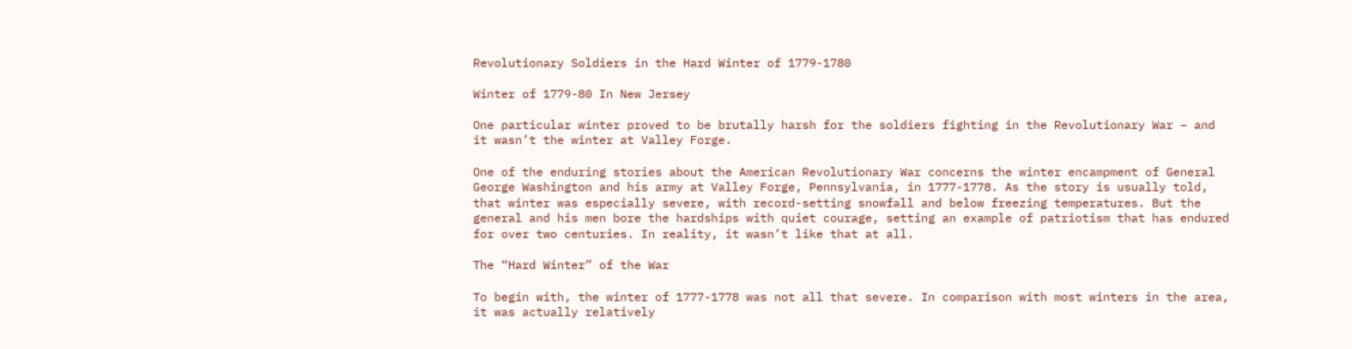Revolutionary Soldiers in the Hard Winter of 1779-1780

Winter of 1779-80 In New Jersey

One particular winter proved to be brutally harsh for the soldiers fighting in the Revolutionary War – and it wasn’t the winter at Valley Forge.

One of the enduring stories about the American Revolutionary War concerns the winter encampment of General George Washington and his army at Valley Forge, Pennsylvania, in 1777-1778. As the story is usually told, that winter was especially severe, with record-setting snowfall and below freezing temperatures. But the general and his men bore the hardships with quiet courage, setting an example of patriotism that has endured for over two centuries. In reality, it wasn’t like that at all.

The “Hard Winter” of the War

To begin with, the winter of 1777-1778 was not all that severe. In comparison with most winters in the area, it was actually relatively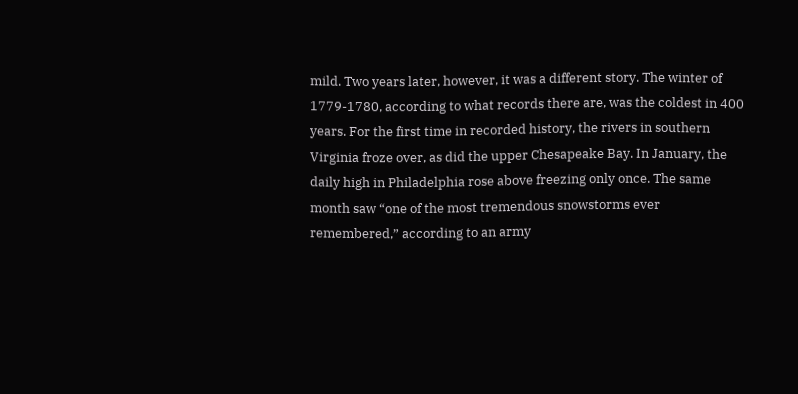mild. Two years later, however, it was a different story. The winter of 1779-1780, according to what records there are, was the coldest in 400 years. For the first time in recorded history, the rivers in southern Virginia froze over, as did the upper Chesapeake Bay. In January, the daily high in Philadelphia rose above freezing only once. The same month saw “one of the most tremendous snowstorms ever remembered,” according to an army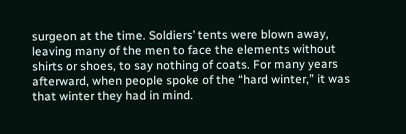surgeon at the time. Soldiers’ tents were blown away, leaving many of the men to face the elements without shirts or shoes, to say nothing of coats. For many years afterward, when people spoke of the “hard winter,” it was that winter they had in mind.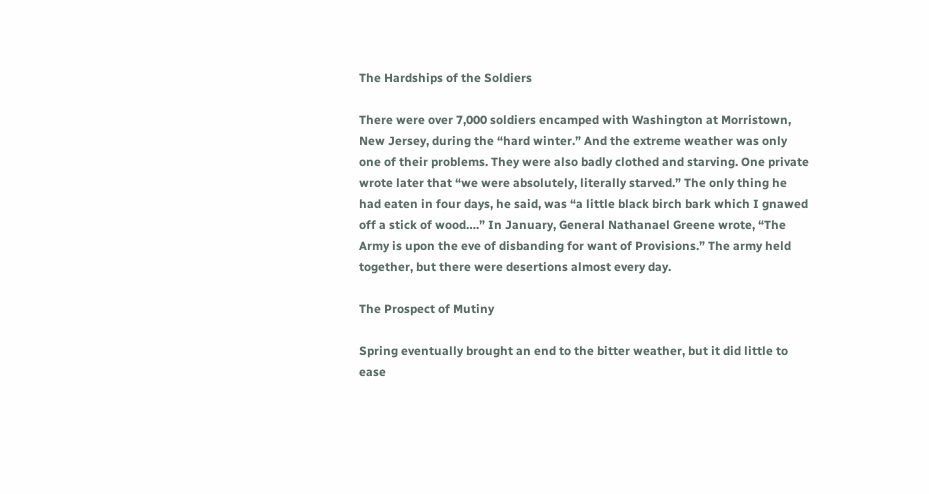The Hardships of the Soldiers

There were over 7,000 soldiers encamped with Washington at Morristown, New Jersey, during the “hard winter.” And the extreme weather was only one of their problems. They were also badly clothed and starving. One private wrote later that “we were absolutely, literally starved.” The only thing he had eaten in four days, he said, was “a little black birch bark which I gnawed off a stick of wood….” In January, General Nathanael Greene wrote, “The Army is upon the eve of disbanding for want of Provisions.” The army held together, but there were desertions almost every day.

The Prospect of Mutiny

Spring eventually brought an end to the bitter weather, but it did little to ease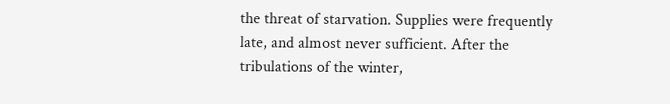the threat of starvation. Supplies were frequently late, and almost never sufficient. After the tribulations of the winter,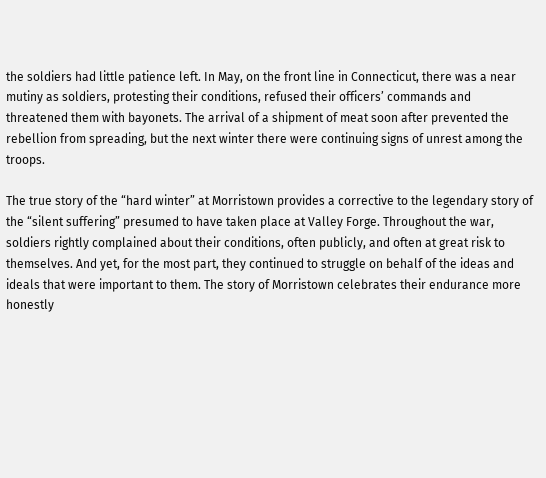the soldiers had little patience left. In May, on the front line in Connecticut, there was a near mutiny as soldiers, protesting their conditions, refused their officers’ commands and threatened them with bayonets. The arrival of a shipment of meat soon after prevented the rebellion from spreading, but the next winter there were continuing signs of unrest among the troops.

The true story of the “hard winter” at Morristown provides a corrective to the legendary story of the “silent suffering” presumed to have taken place at Valley Forge. Throughout the war, soldiers rightly complained about their conditions, often publicly, and often at great risk to themselves. And yet, for the most part, they continued to struggle on behalf of the ideas and ideals that were important to them. The story of Morristown celebrates their endurance more honestly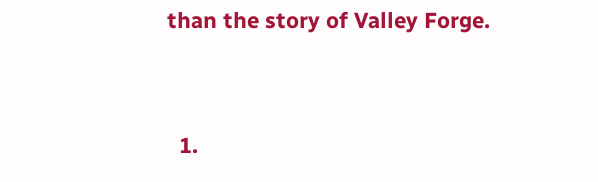than the story of Valley Forge.


  1.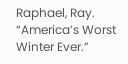Raphael, Ray. “America’s Worst Winter Ever.”